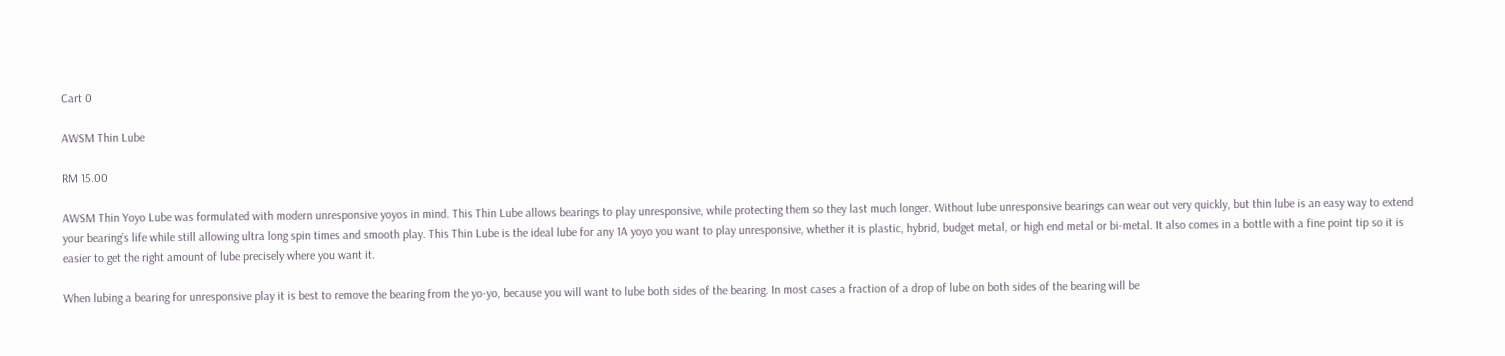Cart 0

AWSM Thin Lube

RM 15.00

AWSM Thin Yoyo Lube was formulated with modern unresponsive yoyos in mind. This Thin Lube allows bearings to play unresponsive, while protecting them so they last much longer. Without lube unresponsive bearings can wear out very quickly, but thin lube is an easy way to extend your bearing’s life while still allowing ultra long spin times and smooth play. This Thin Lube is the ideal lube for any 1A yoyo you want to play unresponsive, whether it is plastic, hybrid, budget metal, or high end metal or bi-metal. It also comes in a bottle with a fine point tip so it is easier to get the right amount of lube precisely where you want it.

When lubing a bearing for unresponsive play it is best to remove the bearing from the yo-yo, because you will want to lube both sides of the bearing. In most cases a fraction of a drop of lube on both sides of the bearing will be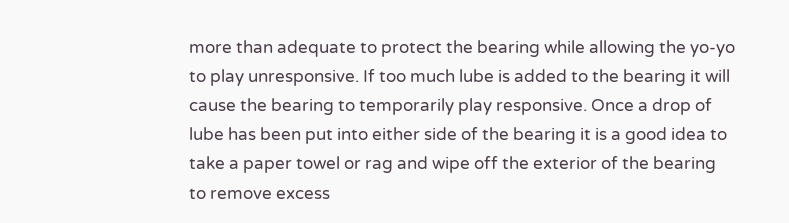more than adequate to protect the bearing while allowing the yo-yo to play unresponsive. If too much lube is added to the bearing it will cause the bearing to temporarily play responsive. Once a drop of lube has been put into either side of the bearing it is a good idea to take a paper towel or rag and wipe off the exterior of the bearing to remove excess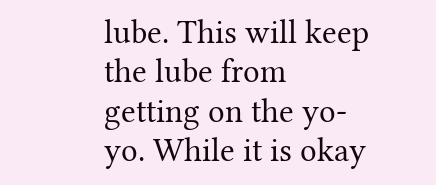lube. This will keep the lube from getting on the yo-yo. While it is okay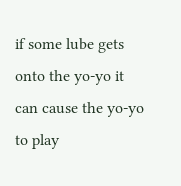if some lube gets onto the yo-yo it can cause the yo-yo to play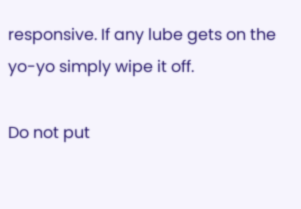responsive. If any lube gets on the yo-yo simply wipe it off.

Do not put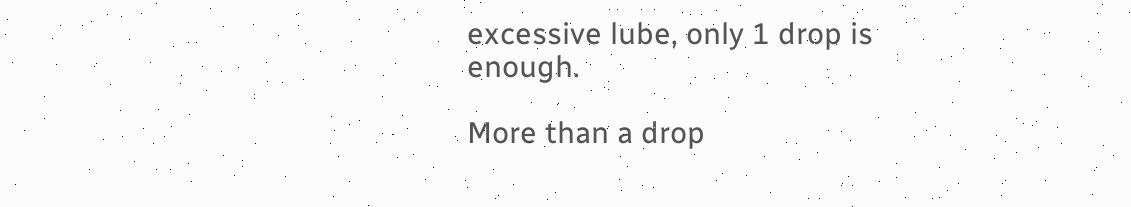excessive lube, only 1 drop is enough.

More than a drop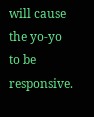will cause the yo-yo to be responsive.